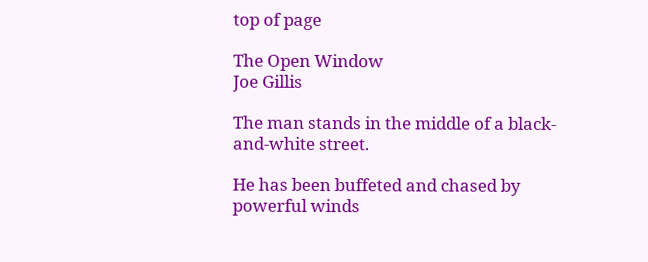top of page

The Open Window
Joe Gillis

The man stands in the middle of a black-and-white street.

He has been buffeted and chased by powerful winds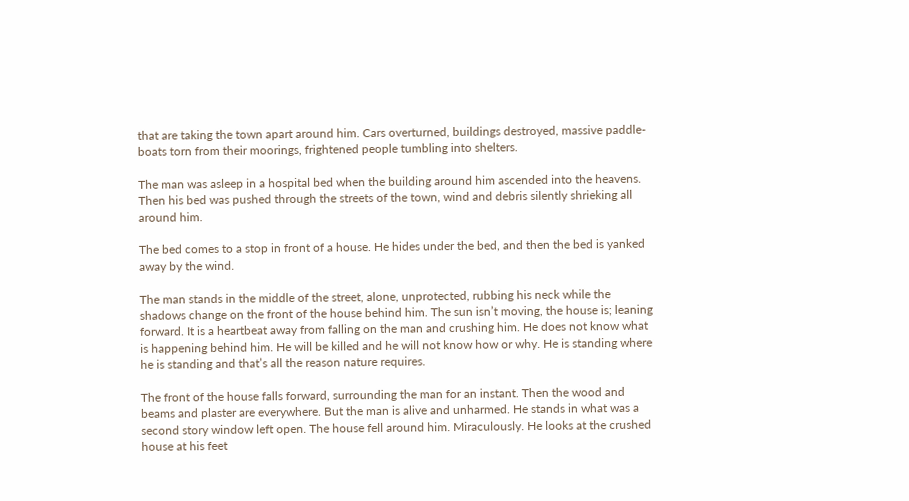that are taking the town apart around him. Cars overturned, buildings destroyed, massive paddle-boats torn from their moorings, frightened people tumbling into shelters.

The man was asleep in a hospital bed when the building around him ascended into the heavens. Then his bed was pushed through the streets of the town, wind and debris silently shrieking all around him.

The bed comes to a stop in front of a house. He hides under the bed, and then the bed is yanked away by the wind.

The man stands in the middle of the street, alone, unprotected, rubbing his neck while the shadows change on the front of the house behind him. The sun isn’t moving, the house is; leaning forward. It is a heartbeat away from falling on the man and crushing him. He does not know what is happening behind him. He will be killed and he will not know how or why. He is standing where he is standing and that’s all the reason nature requires.

The front of the house falls forward, surrounding the man for an instant. Then the wood and beams and plaster are everywhere. But the man is alive and unharmed. He stands in what was a second story window left open. The house fell around him. Miraculously. He looks at the crushed house at his feet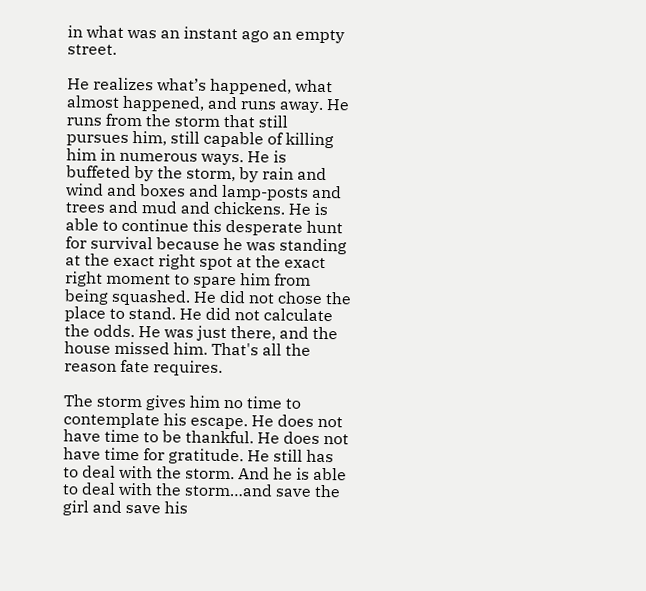in what was an instant ago an empty street.

He realizes what’s happened, what almost happened, and runs away. He runs from the storm that still pursues him, still capable of killing him in numerous ways. He is buffeted by the storm, by rain and wind and boxes and lamp-posts and trees and mud and chickens. He is able to continue this desperate hunt for survival because he was standing at the exact right spot at the exact right moment to spare him from being squashed. He did not chose the place to stand. He did not calculate the odds. He was just there, and the house missed him. That's all the reason fate requires.

The storm gives him no time to contemplate his escape. He does not have time to be thankful. He does not have time for gratitude. He still has to deal with the storm. And he is able to deal with the storm…and save the girl and save his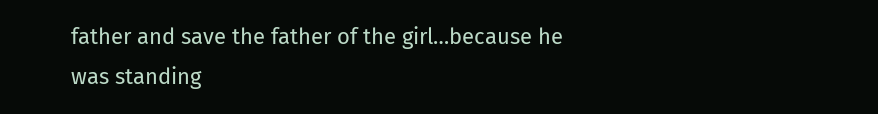father and save the father of the girl…because he was standing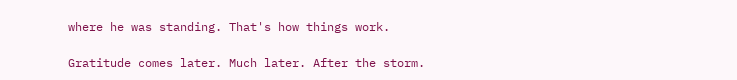where he was standing. That's how things work.

Gratitude comes later. Much later. After the storm.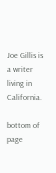Joe Gillis is a writer living in California.

bottom of page